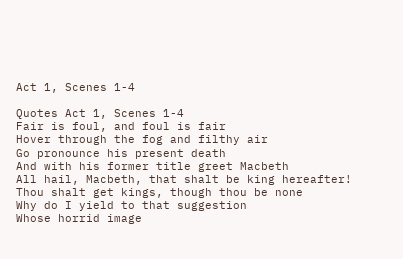Act 1, Scenes 1-4

Quotes Act 1, Scenes 1-4
Fair is foul, and foul is fair
Hover through the fog and filthy air
Go pronounce his present death
And with his former title greet Macbeth
All hail, Macbeth, that shalt be king hereafter!
Thou shalt get kings, though thou be none
Why do I yield to that suggestion
Whose horrid image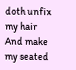doth unfix my hair
And make my seated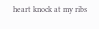heart knock at my ribs